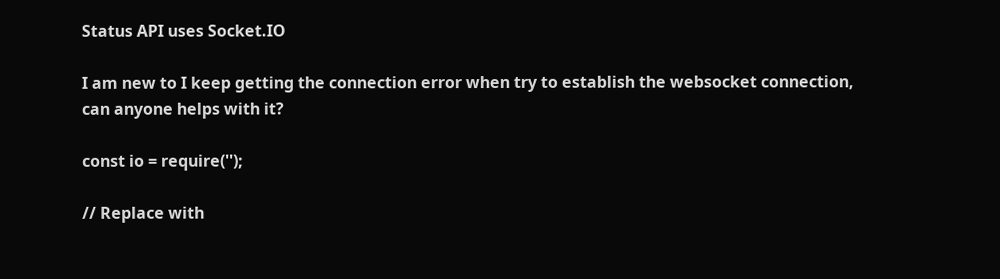Status API uses Socket.IO

I am new to I keep getting the connection error when try to establish the websocket connection, can anyone helps with it?

const io = require('');

// Replace with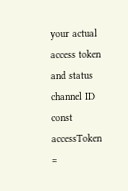your actual access token and status channel ID
const accessToken =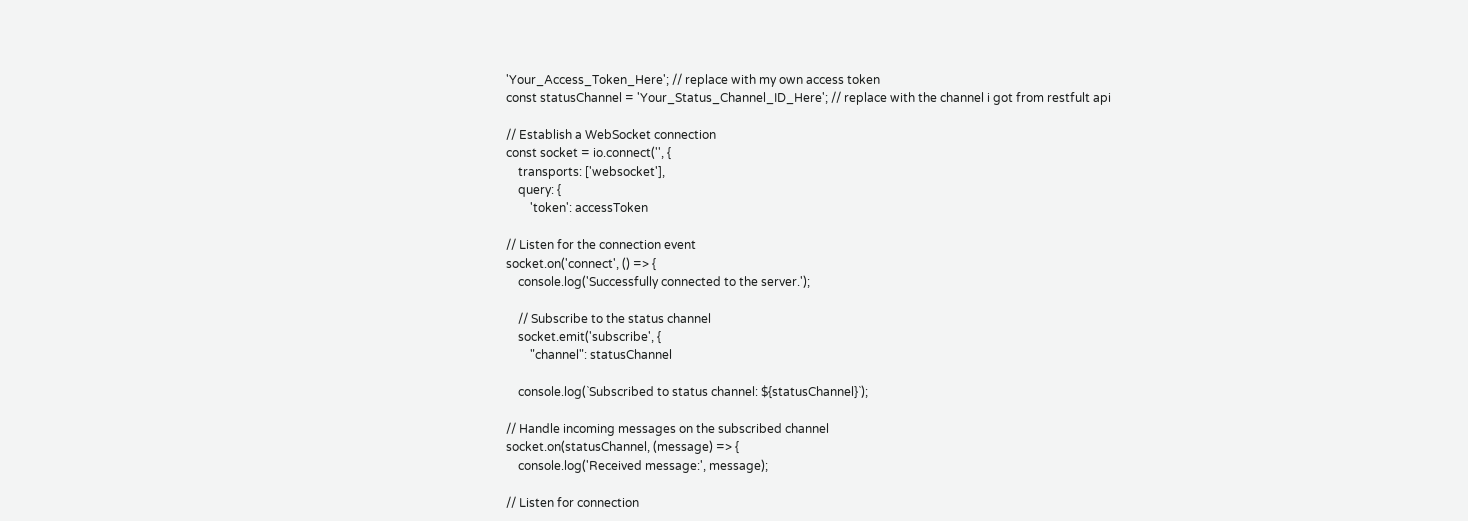'Your_Access_Token_Here'; // replace with my own access token
const statusChannel = 'Your_Status_Channel_ID_Here'; // replace with the channel i got from restfult api

// Establish a WebSocket connection
const socket = io.connect('', {
    transports: ['websocket'],
    query: {
        'token': accessToken

// Listen for the connection event
socket.on('connect', () => {
    console.log('Successfully connected to the server.');

    // Subscribe to the status channel
    socket.emit('subscribe', {
        "channel": statusChannel

    console.log(`Subscribed to status channel: ${statusChannel}`);

// Handle incoming messages on the subscribed channel
socket.on(statusChannel, (message) => {
    console.log('Received message:', message);

// Listen for connection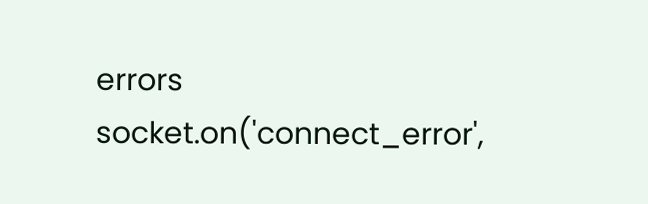errors
socket.on('connect_error',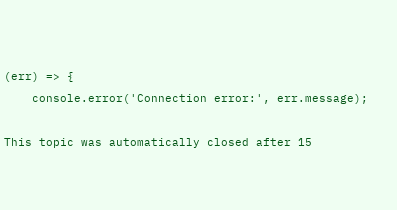(err) => {
    console.error('Connection error:', err.message);

This topic was automatically closed after 15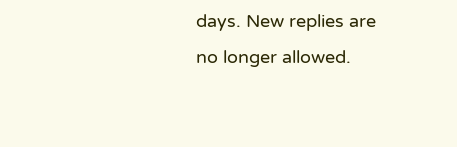days. New replies are no longer allowed.